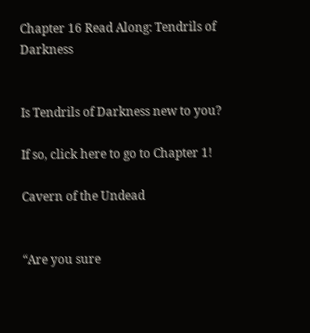Chapter 16 Read Along: Tendrils of Darkness


Is Tendrils of Darkness new to you?

If so, click here to go to Chapter 1!

Cavern of the Undead


“Are you sure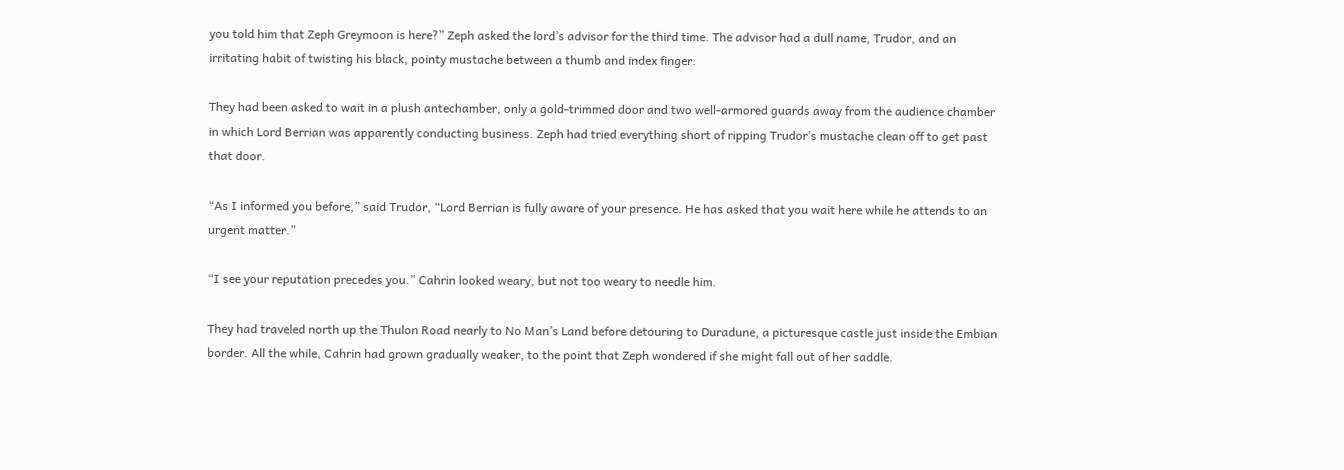you told him that Zeph Greymoon is here?” Zeph asked the lord’s advisor for the third time. The advisor had a dull name, Trudor, and an irritating habit of twisting his black, pointy mustache between a thumb and index finger.

They had been asked to wait in a plush antechamber, only a gold-trimmed door and two well-armored guards away from the audience chamber in which Lord Berrian was apparently conducting business. Zeph had tried everything short of ripping Trudor’s mustache clean off to get past that door.

“As I informed you before,” said Trudor, “Lord Berrian is fully aware of your presence. He has asked that you wait here while he attends to an urgent matter.”

“I see your reputation precedes you.” Cahrin looked weary, but not too weary to needle him.

They had traveled north up the Thulon Road nearly to No Man’s Land before detouring to Duradune, a picturesque castle just inside the Embian border. All the while, Cahrin had grown gradually weaker, to the point that Zeph wondered if she might fall out of her saddle.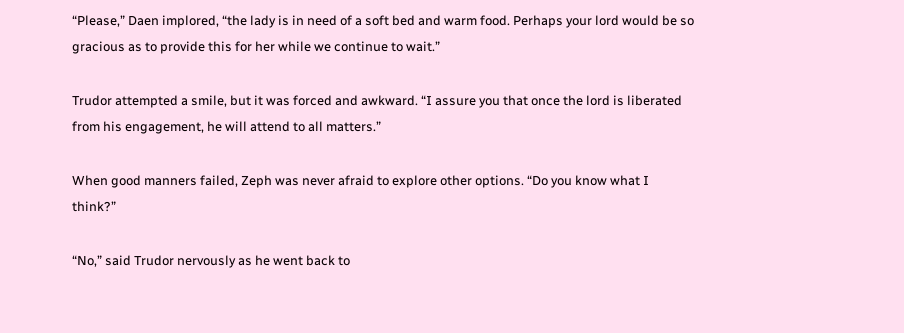“Please,” Daen implored, “the lady is in need of a soft bed and warm food. Perhaps your lord would be so gracious as to provide this for her while we continue to wait.”

Trudor attempted a smile, but it was forced and awkward. “I assure you that once the lord is liberated from his engagement, he will attend to all matters.”

When good manners failed, Zeph was never afraid to explore other options. “Do you know what I think?”

“No,” said Trudor nervously as he went back to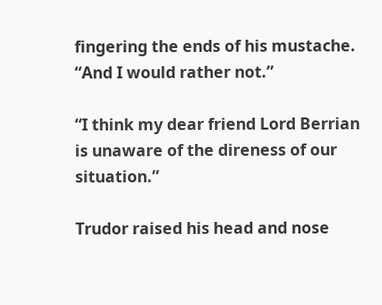fingering the ends of his mustache. “And I would rather not.”

“I think my dear friend Lord Berrian is unaware of the direness of our situation.”

Trudor raised his head and nose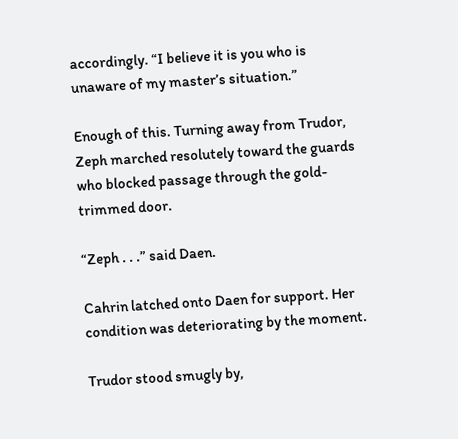accordingly. “I believe it is you who is unaware of my master’s situation.”

Enough of this. Turning away from Trudor, Zeph marched resolutely toward the guards who blocked passage through the gold-trimmed door.

“Zeph . . .” said Daen.

Cahrin latched onto Daen for support. Her condition was deteriorating by the moment.

Trudor stood smugly by,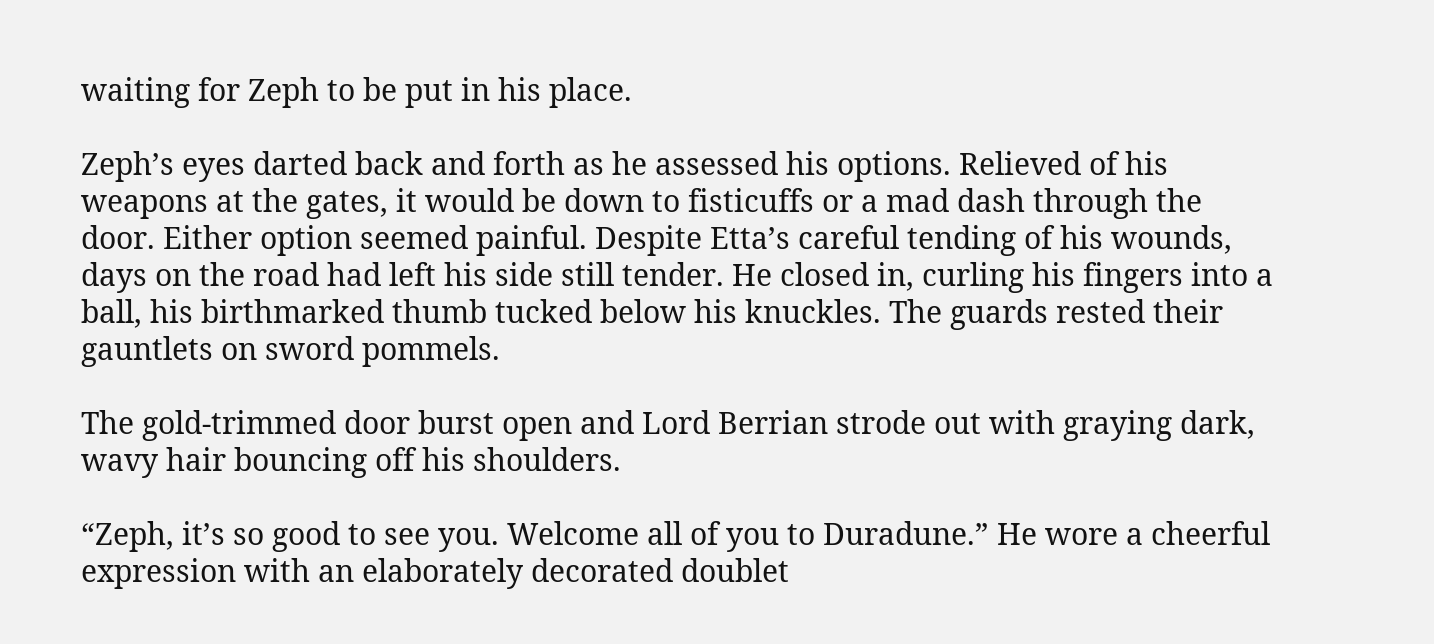waiting for Zeph to be put in his place.

Zeph’s eyes darted back and forth as he assessed his options. Relieved of his weapons at the gates, it would be down to fisticuffs or a mad dash through the door. Either option seemed painful. Despite Etta’s careful tending of his wounds, days on the road had left his side still tender. He closed in, curling his fingers into a ball, his birthmarked thumb tucked below his knuckles. The guards rested their gauntlets on sword pommels.

The gold-trimmed door burst open and Lord Berrian strode out with graying dark, wavy hair bouncing off his shoulders.

“Zeph, it’s so good to see you. Welcome all of you to Duradune.” He wore a cheerful expression with an elaborately decorated doublet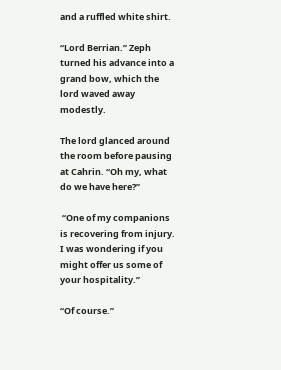and a ruffled white shirt.

“Lord Berrian.” Zeph turned his advance into a grand bow, which the lord waved away modestly.

The lord glanced around the room before pausing at Cahrin. “Oh my, what do we have here?”

 “One of my companions is recovering from injury. I was wondering if you might offer us some of your hospitality.”

“Of course.”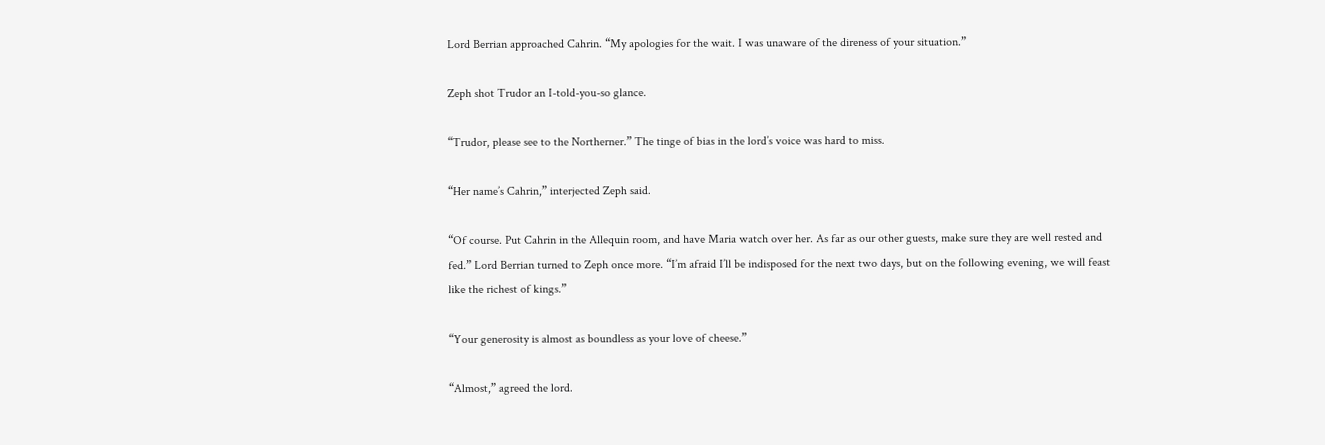Lord Berrian approached Cahrin. “My apologies for the wait. I was unaware of the direness of your situation.”

Zeph shot Trudor an I-told-you-so glance.

“Trudor, please see to the Northerner.” The tinge of bias in the lord’s voice was hard to miss.

“Her name’s Cahrin,” interjected Zeph said.

“Of course. Put Cahrin in the Allequin room, and have Maria watch over her. As far as our other guests, make sure they are well rested and fed.” Lord Berrian turned to Zeph once more. “I’m afraid I’ll be indisposed for the next two days, but on the following evening, we will feast like the richest of kings.”

“Your generosity is almost as boundless as your love of cheese.”

“Almost,” agreed the lord.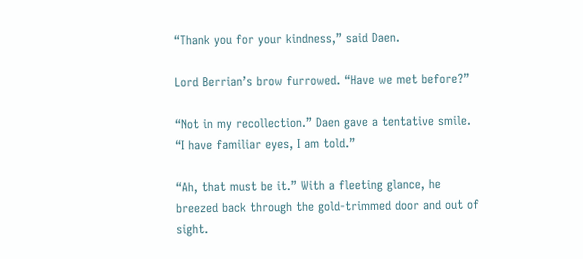“Thank you for your kindness,” said Daen.

Lord Berrian’s brow furrowed. “Have we met before?”

“Not in my recollection.” Daen gave a tentative smile. “I have familiar eyes, I am told.”

“Ah, that must be it.” With a fleeting glance, he breezed back through the gold-trimmed door and out of sight.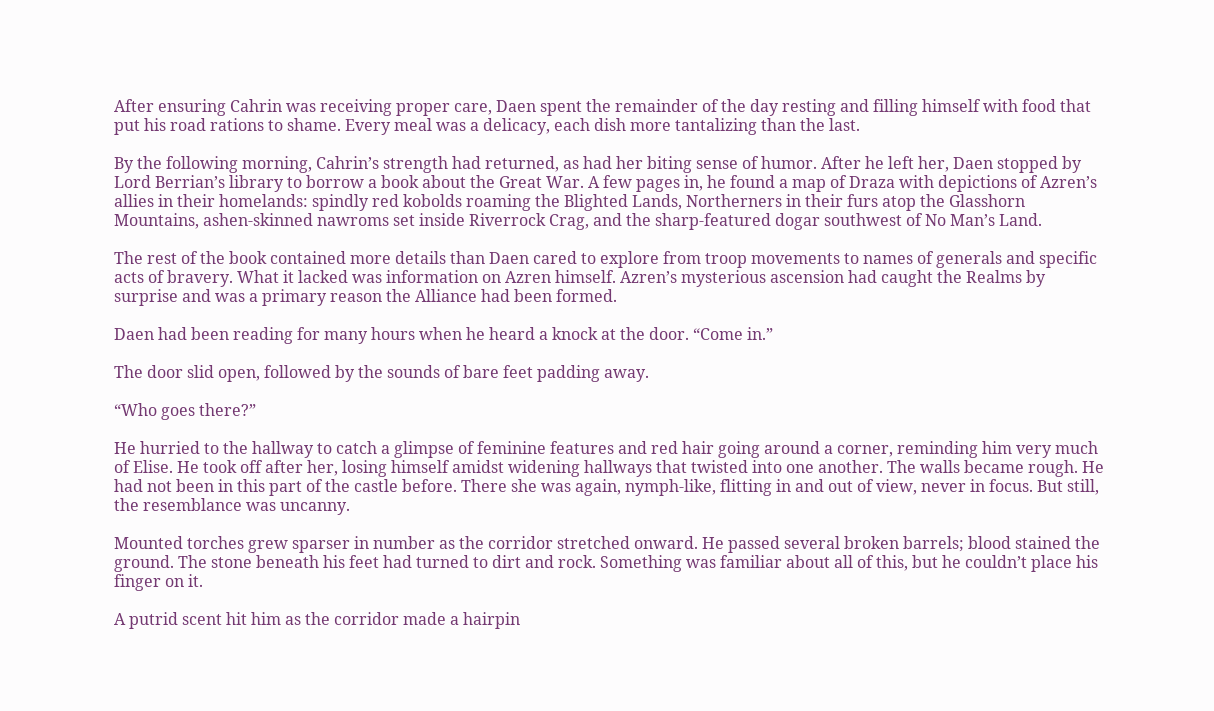After ensuring Cahrin was receiving proper care, Daen spent the remainder of the day resting and filling himself with food that put his road rations to shame. Every meal was a delicacy, each dish more tantalizing than the last.

By the following morning, Cahrin’s strength had returned, as had her biting sense of humor. After he left her, Daen stopped by Lord Berrian’s library to borrow a book about the Great War. A few pages in, he found a map of Draza with depictions of Azren’s allies in their homelands: spindly red kobolds roaming the Blighted Lands, Northerners in their furs atop the Glasshorn Mountains, ashen-skinned nawroms set inside Riverrock Crag, and the sharp-featured dogar southwest of No Man’s Land.

The rest of the book contained more details than Daen cared to explore from troop movements to names of generals and specific acts of bravery. What it lacked was information on Azren himself. Azren’s mysterious ascension had caught the Realms by surprise and was a primary reason the Alliance had been formed.

Daen had been reading for many hours when he heard a knock at the door. “Come in.”

The door slid open, followed by the sounds of bare feet padding away.

“Who goes there?”

He hurried to the hallway to catch a glimpse of feminine features and red hair going around a corner, reminding him very much of Elise. He took off after her, losing himself amidst widening hallways that twisted into one another. The walls became rough. He had not been in this part of the castle before. There she was again, nymph-like, flitting in and out of view, never in focus. But still, the resemblance was uncanny.

Mounted torches grew sparser in number as the corridor stretched onward. He passed several broken barrels; blood stained the ground. The stone beneath his feet had turned to dirt and rock. Something was familiar about all of this, but he couldn’t place his finger on it.

A putrid scent hit him as the corridor made a hairpin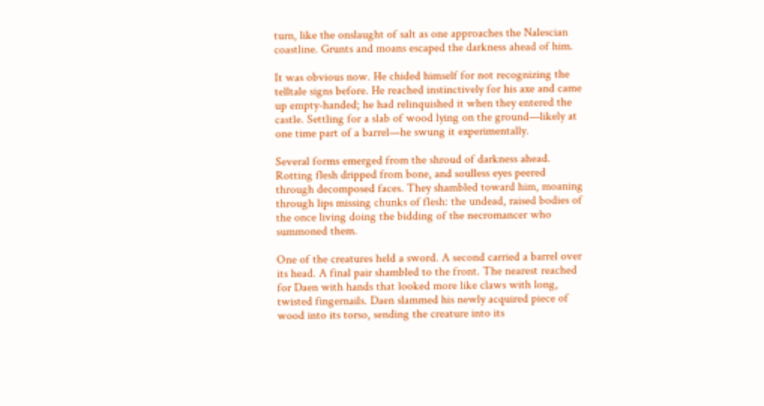turn, like the onslaught of salt as one approaches the Nalescian coastline. Grunts and moans escaped the darkness ahead of him.

It was obvious now. He chided himself for not recognizing the telltale signs before. He reached instinctively for his axe and came up empty-handed; he had relinquished it when they entered the castle. Settling for a slab of wood lying on the ground—likely at one time part of a barrel—he swung it experimentally.

Several forms emerged from the shroud of darkness ahead. Rotting flesh dripped from bone, and soulless eyes peered through decomposed faces. They shambled toward him, moaning through lips missing chunks of flesh: the undead, raised bodies of the once living doing the bidding of the necromancer who summoned them.

One of the creatures held a sword. A second carried a barrel over its head. A final pair shambled to the front. The nearest reached for Daen with hands that looked more like claws with long, twisted fingernails. Daen slammed his newly acquired piece of wood into its torso, sending the creature into its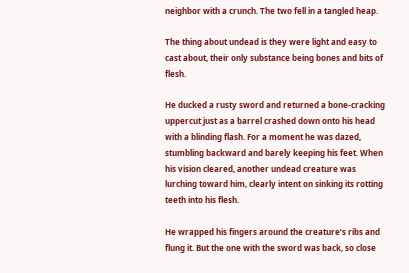neighbor with a crunch. The two fell in a tangled heap.

The thing about undead is they were light and easy to cast about, their only substance being bones and bits of flesh.

He ducked a rusty sword and returned a bone-cracking uppercut just as a barrel crashed down onto his head with a blinding flash. For a moment he was dazed, stumbling backward and barely keeping his feet. When his vision cleared, another undead creature was lurching toward him, clearly intent on sinking its rotting teeth into his flesh.

He wrapped his fingers around the creature’s ribs and flung it. But the one with the sword was back, so close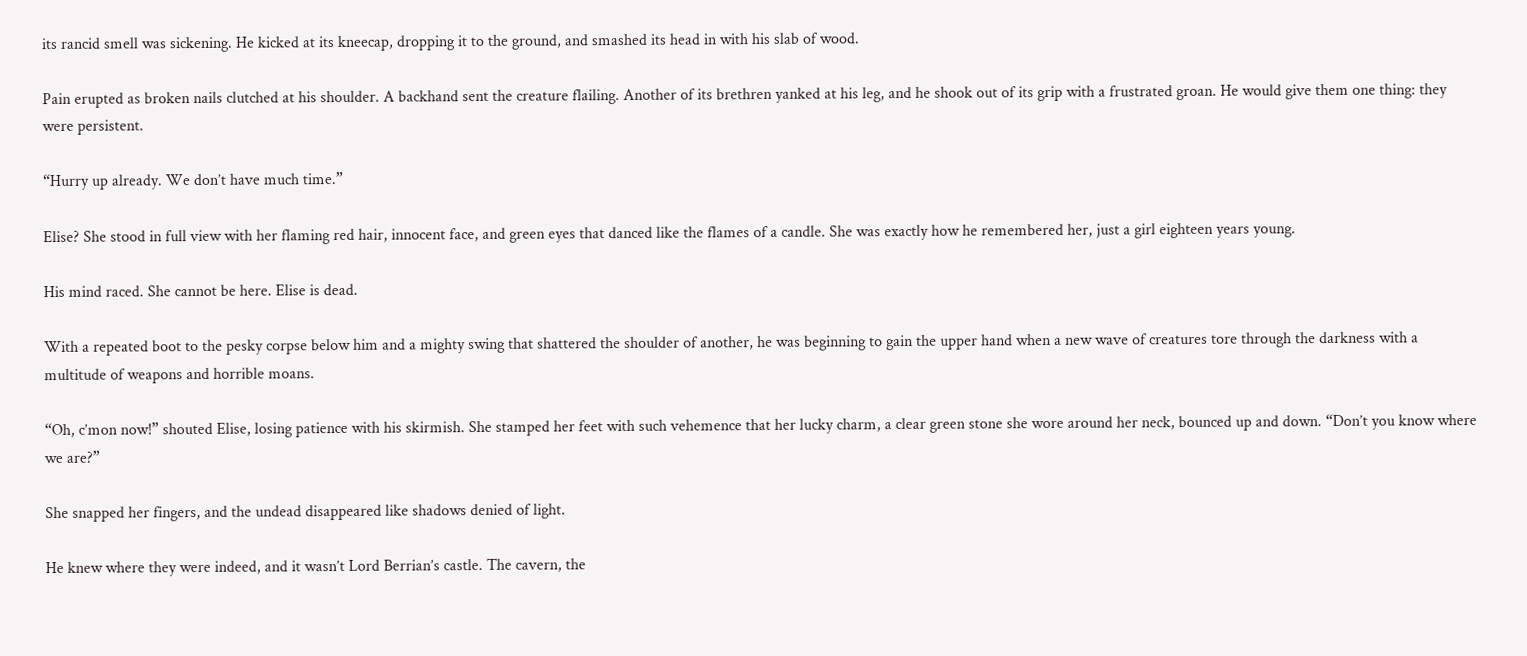its rancid smell was sickening. He kicked at its kneecap, dropping it to the ground, and smashed its head in with his slab of wood.

Pain erupted as broken nails clutched at his shoulder. A backhand sent the creature flailing. Another of its brethren yanked at his leg, and he shook out of its grip with a frustrated groan. He would give them one thing: they were persistent.

“Hurry up already. We don’t have much time.”

Elise? She stood in full view with her flaming red hair, innocent face, and green eyes that danced like the flames of a candle. She was exactly how he remembered her, just a girl eighteen years young.

His mind raced. She cannot be here. Elise is dead.

With a repeated boot to the pesky corpse below him and a mighty swing that shattered the shoulder of another, he was beginning to gain the upper hand when a new wave of creatures tore through the darkness with a multitude of weapons and horrible moans.

“Oh, c’mon now!” shouted Elise, losing patience with his skirmish. She stamped her feet with such vehemence that her lucky charm, a clear green stone she wore around her neck, bounced up and down. “Don’t you know where we are?”

She snapped her fingers, and the undead disappeared like shadows denied of light.

He knew where they were indeed, and it wasn’t Lord Berrian’s castle. The cavern, the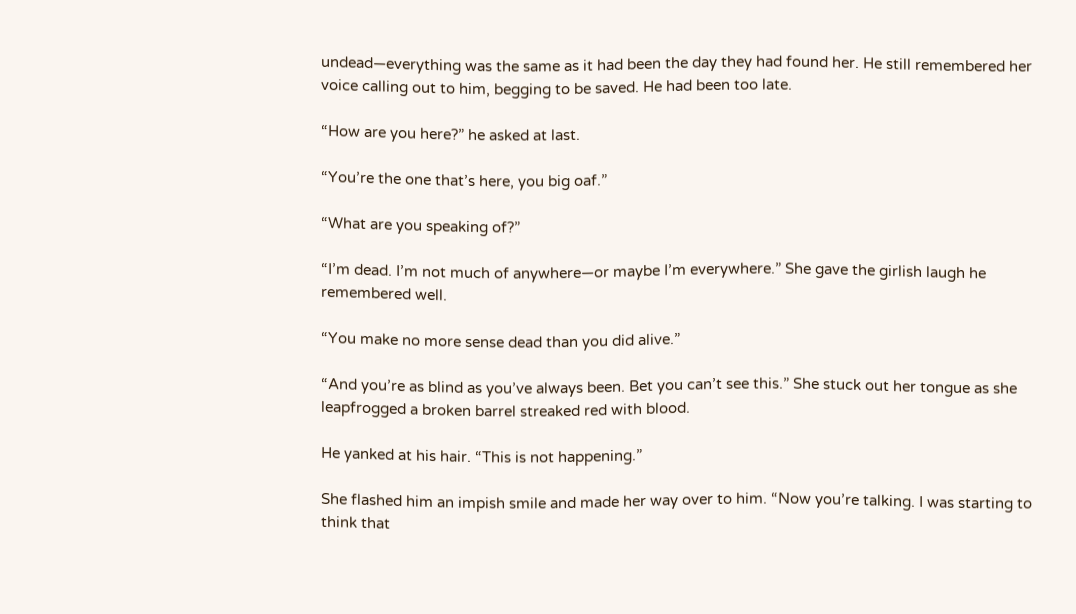undead—everything was the same as it had been the day they had found her. He still remembered her voice calling out to him, begging to be saved. He had been too late.

“How are you here?” he asked at last.

“You’re the one that’s here, you big oaf.”

“What are you speaking of?”

“I’m dead. I’m not much of anywhere—or maybe I’m everywhere.” She gave the girlish laugh he remembered well.

“You make no more sense dead than you did alive.”

“And you’re as blind as you’ve always been. Bet you can’t see this.” She stuck out her tongue as she leapfrogged a broken barrel streaked red with blood.

He yanked at his hair. “This is not happening.”

She flashed him an impish smile and made her way over to him. “Now you’re talking. I was starting to think that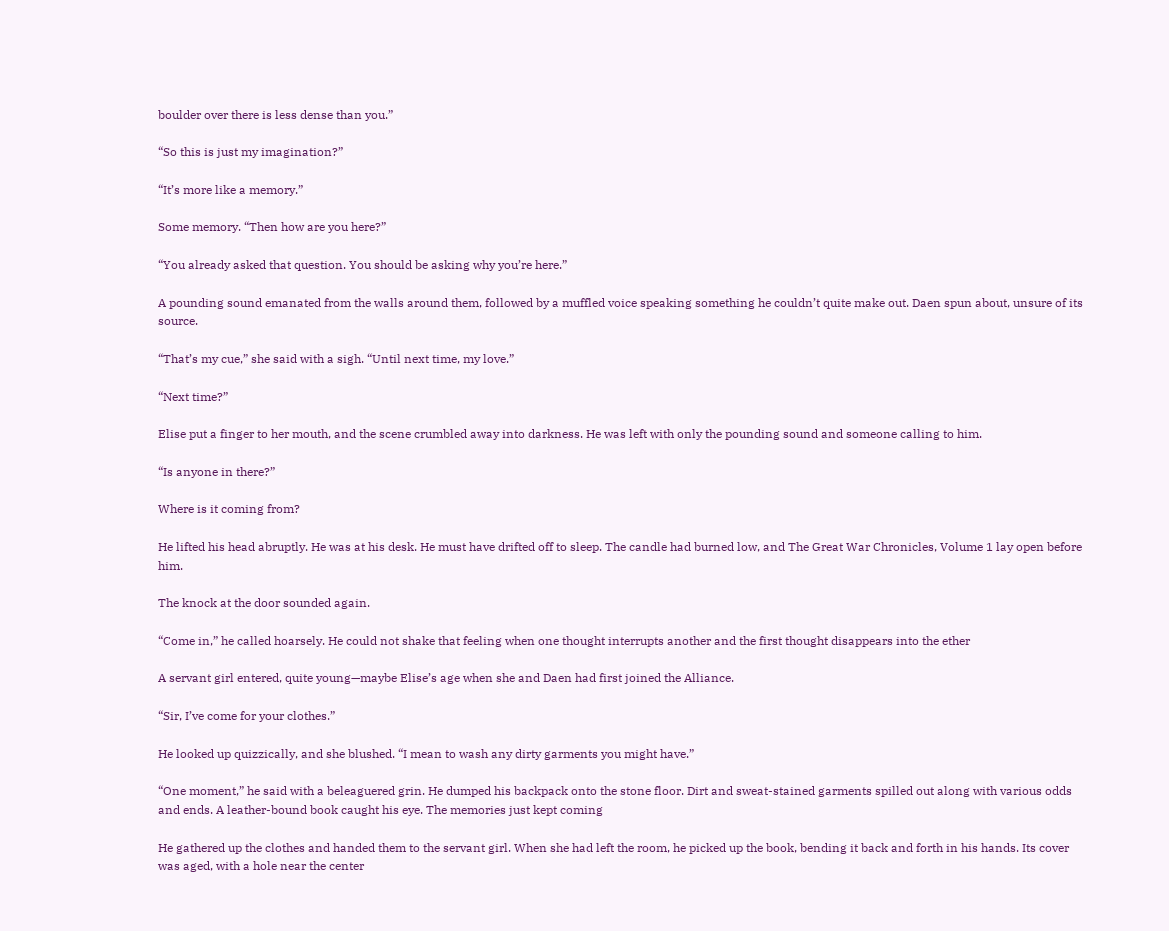boulder over there is less dense than you.”

“So this is just my imagination?”

“It’s more like a memory.”

Some memory. “Then how are you here?”

“You already asked that question. You should be asking why you’re here.”

A pounding sound emanated from the walls around them, followed by a muffled voice speaking something he couldn’t quite make out. Daen spun about, unsure of its source.

“That’s my cue,” she said with a sigh. “Until next time, my love.”

“Next time?”

Elise put a finger to her mouth, and the scene crumbled away into darkness. He was left with only the pounding sound and someone calling to him.

“Is anyone in there?”

Where is it coming from?

He lifted his head abruptly. He was at his desk. He must have drifted off to sleep. The candle had burned low, and The Great War Chronicles, Volume 1 lay open before him.

The knock at the door sounded again.

“Come in,” he called hoarsely. He could not shake that feeling when one thought interrupts another and the first thought disappears into the ether

A servant girl entered, quite young—maybe Elise’s age when she and Daen had first joined the Alliance.

“Sir, I’ve come for your clothes.”

He looked up quizzically, and she blushed. “I mean to wash any dirty garments you might have.”

“One moment,” he said with a beleaguered grin. He dumped his backpack onto the stone floor. Dirt and sweat-stained garments spilled out along with various odds and ends. A leather-bound book caught his eye. The memories just kept coming

He gathered up the clothes and handed them to the servant girl. When she had left the room, he picked up the book, bending it back and forth in his hands. Its cover was aged, with a hole near the center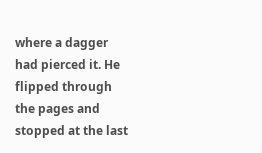where a dagger had pierced it. He flipped through the pages and stopped at the last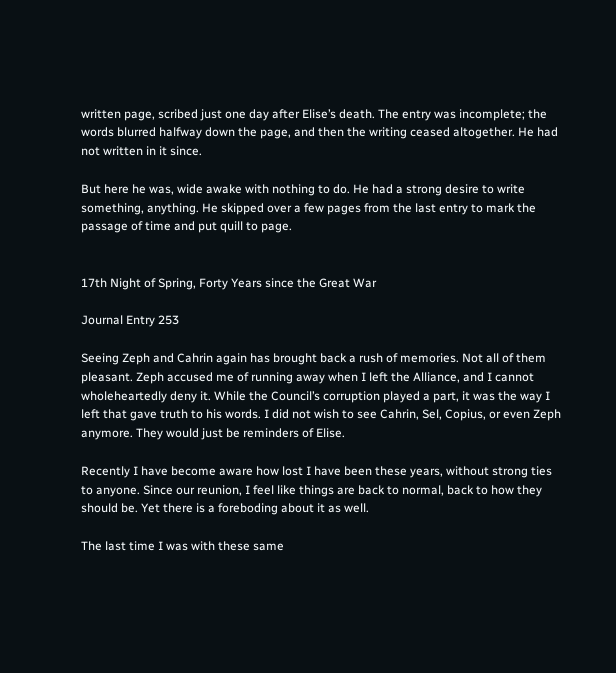written page, scribed just one day after Elise’s death. The entry was incomplete; the words blurred halfway down the page, and then the writing ceased altogether. He had not written in it since.

But here he was, wide awake with nothing to do. He had a strong desire to write something, anything. He skipped over a few pages from the last entry to mark the passage of time and put quill to page.


17th Night of Spring, Forty Years since the Great War

Journal Entry 253

Seeing Zeph and Cahrin again has brought back a rush of memories. Not all of them pleasant. Zeph accused me of running away when I left the Alliance, and I cannot wholeheartedly deny it. While the Council’s corruption played a part, it was the way I left that gave truth to his words. I did not wish to see Cahrin, Sel, Copius, or even Zeph anymore. They would just be reminders of Elise.

Recently I have become aware how lost I have been these years, without strong ties to anyone. Since our reunion, I feel like things are back to normal, back to how they should be. Yet there is a foreboding about it as well.

The last time I was with these same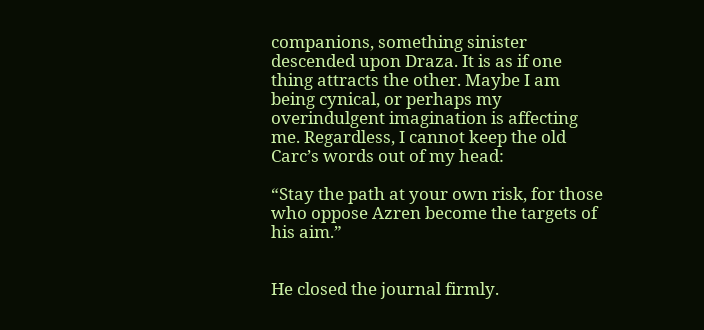companions, something sinister descended upon Draza. It is as if one thing attracts the other. Maybe I am being cynical, or perhaps my overindulgent imagination is affecting me. Regardless, I cannot keep the old Carc’s words out of my head:

“Stay the path at your own risk, for those who oppose Azren become the targets of his aim.”


He closed the journal firmly.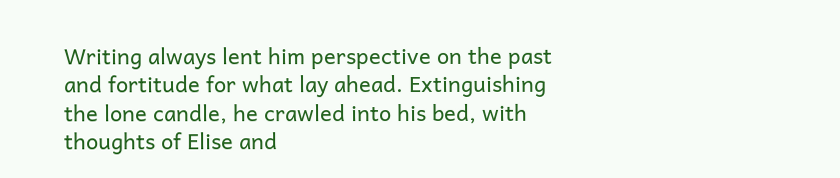Writing always lent him perspective on the past and fortitude for what lay ahead. Extinguishing the lone candle, he crawled into his bed, with thoughts of Elise and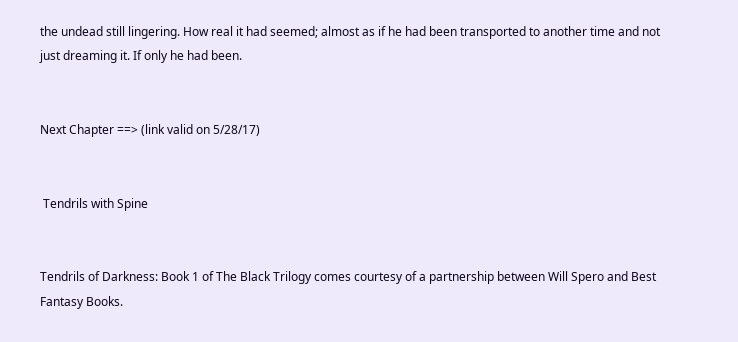the undead still lingering. How real it had seemed; almost as if he had been transported to another time and not just dreaming it. If only he had been.


Next Chapter ==> (link valid on 5/28/17)


 Tendrils with Spine


Tendrils of Darkness: Book 1 of The Black Trilogy comes courtesy of a partnership between Will Spero and Best Fantasy Books.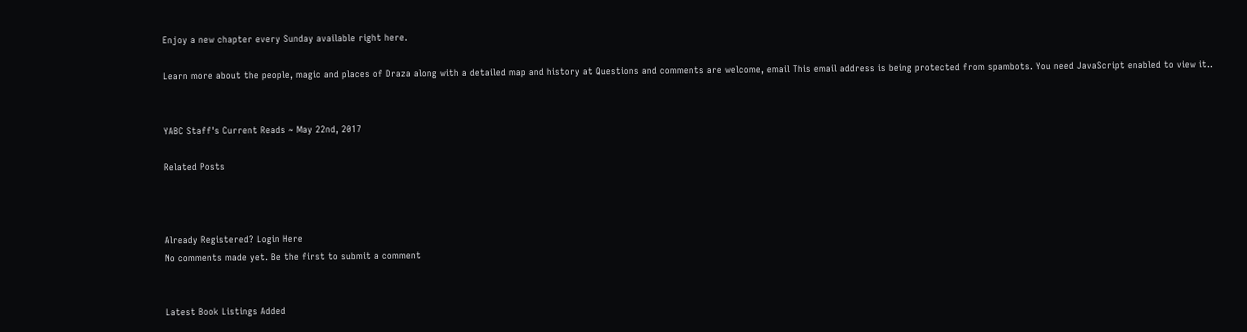Enjoy a new chapter every Sunday available right here.

Learn more about the people, magic and places of Draza along with a detailed map and history at Questions and comments are welcome, email This email address is being protected from spambots. You need JavaScript enabled to view it..


YABC Staff's Current Reads ~ May 22nd, 2017

Related Posts



Already Registered? Login Here
No comments made yet. Be the first to submit a comment


Latest Book Listings Added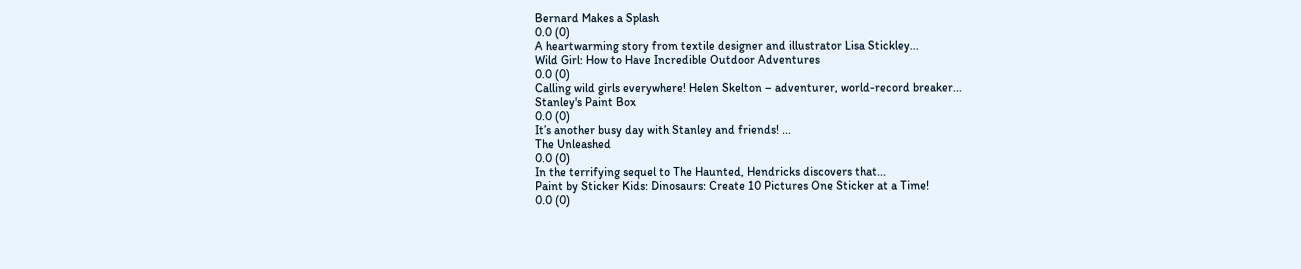Bernard Makes a Splash
0.0 (0)
A heartwarming story from textile designer and illustrator Lisa Stickley...
Wild Girl: How to Have Incredible Outdoor Adventures
0.0 (0)
Calling wild girls everywhere! Helen Skelton – adventurer, world-record breaker...
Stanley's Paint Box
0.0 (0)
It’s another busy day with Stanley and friends! ...
The Unleashed
0.0 (0)
In the terrifying sequel to The Haunted, Hendricks discovers that...
Paint by Sticker Kids: Dinosaurs: Create 10 Pictures One Sticker at a Time!
0.0 (0)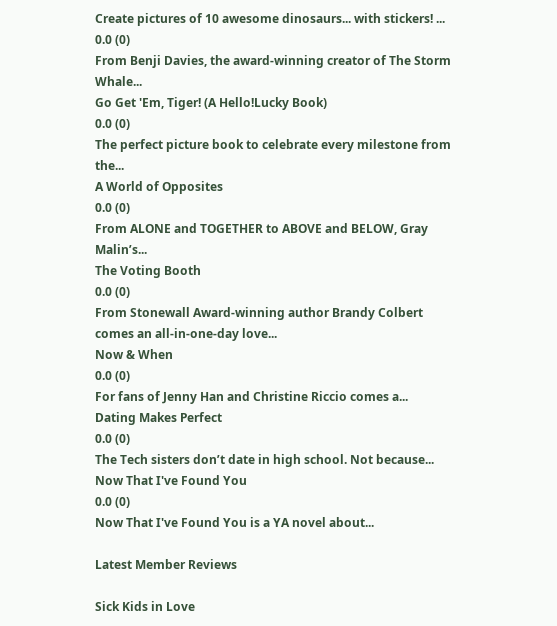Create pictures of 10 awesome dinosaurs... with stickers! ...
0.0 (0)
From Benji Davies, the award-winning creator of The Storm Whale...
Go Get 'Em, Tiger! (A Hello!Lucky Book)
0.0 (0)
The perfect picture book to celebrate every milestone from the...
A World of Opposites
0.0 (0)
From ALONE and TOGETHER to ABOVE and BELOW, Gray Malin’s...
The Voting Booth
0.0 (0)
From Stonewall Award-winning author Brandy Colbert comes an all-in-one-day love...
Now & When
0.0 (0)
For fans of Jenny Han and Christine Riccio comes a...
Dating Makes Perfect
0.0 (0)
The Tech sisters don’t date in high school. Not because...
Now That I've Found You
0.0 (0)
Now That I've Found You is a YA novel about...

Latest Member Reviews

Sick Kids in Love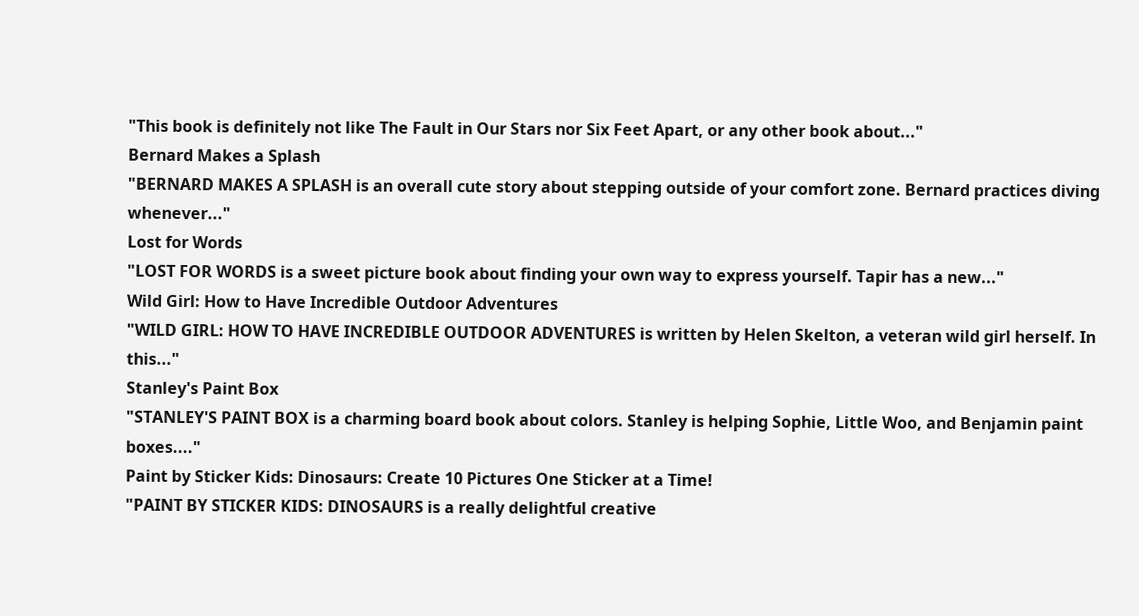"This book is definitely not like The Fault in Our Stars nor Six Feet Apart, or any other book about..."
Bernard Makes a Splash
"BERNARD MAKES A SPLASH is an overall cute story about stepping outside of your comfort zone. Bernard practices diving whenever..."
Lost for Words
"LOST FOR WORDS is a sweet picture book about finding your own way to express yourself. Tapir has a new..."
Wild Girl: How to Have Incredible Outdoor Adventures
"WILD GIRL: HOW TO HAVE INCREDIBLE OUTDOOR ADVENTURES is written by Helen Skelton, a veteran wild girl herself. In this..."
Stanley's Paint Box
"STANLEY'S PAINT BOX is a charming board book about colors. Stanley is helping Sophie, Little Woo, and Benjamin paint boxes...."
Paint by Sticker Kids: Dinosaurs: Create 10 Pictures One Sticker at a Time!
"PAINT BY STICKER KIDS: DINOSAURS is a really delightful creative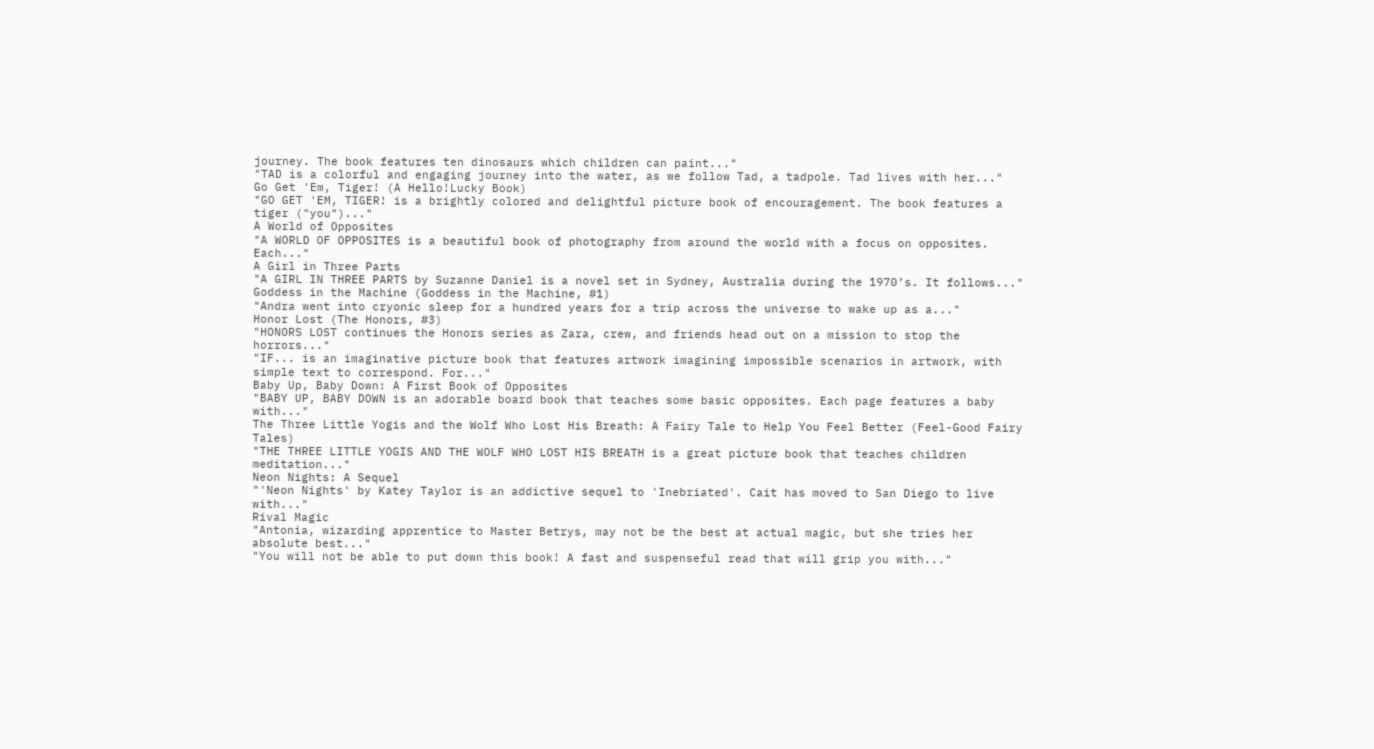journey. The book features ten dinosaurs which children can paint..."
"TAD is a colorful and engaging journey into the water, as we follow Tad, a tadpole. Tad lives with her..."
Go Get 'Em, Tiger! (A Hello!Lucky Book)
"GO GET 'EM, TIGER! is a brightly colored and delightful picture book of encouragement. The book features a tiger ("you")..."
A World of Opposites
"A WORLD OF OPPOSITES is a beautiful book of photography from around the world with a focus on opposites. Each..."
A Girl in Three Parts
"A GIRL IN THREE PARTS by Suzanne Daniel is a novel set in Sydney, Australia during the 1970’s. It follows..."
Goddess in the Machine (Goddess in the Machine, #1)
"Andra went into cryonic sleep for a hundred years for a trip across the universe to wake up as a..."
Honor Lost (The Honors, #3)
"HONORS LOST continues the Honors series as Zara, crew, and friends head out on a mission to stop the horrors..."
"IF... is an imaginative picture book that features artwork imagining impossible scenarios in artwork, with simple text to correspond. For..."
Baby Up, Baby Down: A First Book of Opposites
"BABY UP, BABY DOWN is an adorable board book that teaches some basic opposites. Each page features a baby with..."
The Three Little Yogis and the Wolf Who Lost His Breath: A Fairy Tale to Help You Feel Better (Feel-Good Fairy Tales)
"THE THREE LITTLE YOGIS AND THE WOLF WHO LOST HIS BREATH is a great picture book that teaches children meditation..."
Neon Nights: A Sequel
"'Neon Nights' by Katey Taylor is an addictive sequel to 'Inebriated'. Cait has moved to San Diego to live with..."
Rival Magic
"Antonia, wizarding apprentice to Master Betrys, may not be the best at actual magic, but she tries her absolute best..."
"You will not be able to put down this book! A fast and suspenseful read that will grip you with..."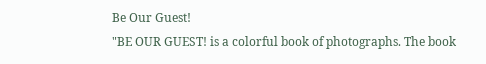Be Our Guest!
"BE OUR GUEST! is a colorful book of photographs. The book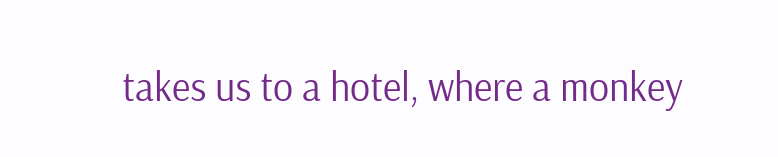takes us to a hotel, where a monkey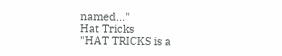named..."
Hat Tricks
"HAT TRICKS is a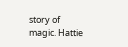story of magic. Hattie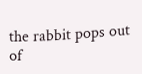the rabbit pops out of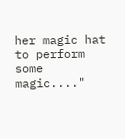her magic hat to perform some magic...."